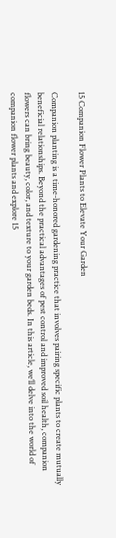15 Companion Flower Plants to Elevate Your Garden

Companion planting is a time-honored gardening practice that involves pairing specific plants to create mutually beneficial relationships. Beyond the practical advantages of pest control and improved soil health, companion flowers can bring beauty, color, and texture to your garden beds. In this article, we’ll delve into the world of companion flower plants and explore 15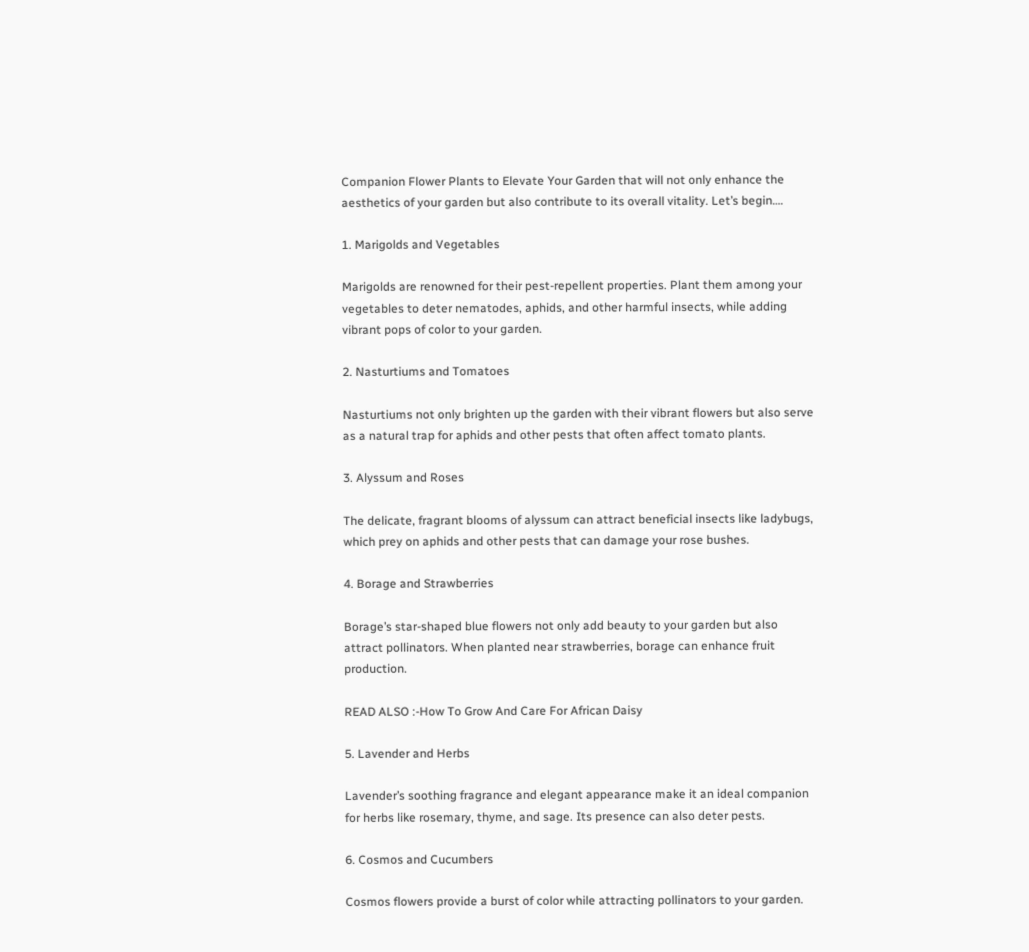Companion Flower Plants to Elevate Your Garden that will not only enhance the aesthetics of your garden but also contribute to its overall vitality. Let’s begin….

1. Marigolds and Vegetables

Marigolds are renowned for their pest-repellent properties. Plant them among your vegetables to deter nematodes, aphids, and other harmful insects, while adding vibrant pops of color to your garden.

2. Nasturtiums and Tomatoes

Nasturtiums not only brighten up the garden with their vibrant flowers but also serve as a natural trap for aphids and other pests that often affect tomato plants.

3. Alyssum and Roses

The delicate, fragrant blooms of alyssum can attract beneficial insects like ladybugs, which prey on aphids and other pests that can damage your rose bushes.

4. Borage and Strawberries

Borage’s star-shaped blue flowers not only add beauty to your garden but also attract pollinators. When planted near strawberries, borage can enhance fruit production.

READ ALSO :-How To Grow And Care For African Daisy

5. Lavender and Herbs

Lavender’s soothing fragrance and elegant appearance make it an ideal companion for herbs like rosemary, thyme, and sage. Its presence can also deter pests.

6. Cosmos and Cucumbers

Cosmos flowers provide a burst of color while attracting pollinators to your garden.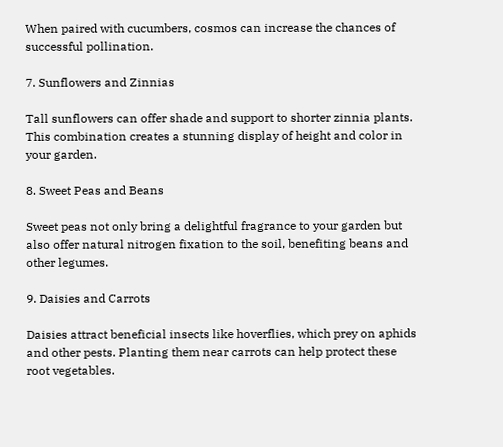When paired with cucumbers, cosmos can increase the chances of successful pollination.

7. Sunflowers and Zinnias

Tall sunflowers can offer shade and support to shorter zinnia plants. This combination creates a stunning display of height and color in your garden.

8. Sweet Peas and Beans

Sweet peas not only bring a delightful fragrance to your garden but also offer natural nitrogen fixation to the soil, benefiting beans and other legumes.

9. Daisies and Carrots

Daisies attract beneficial insects like hoverflies, which prey on aphids and other pests. Planting them near carrots can help protect these root vegetables.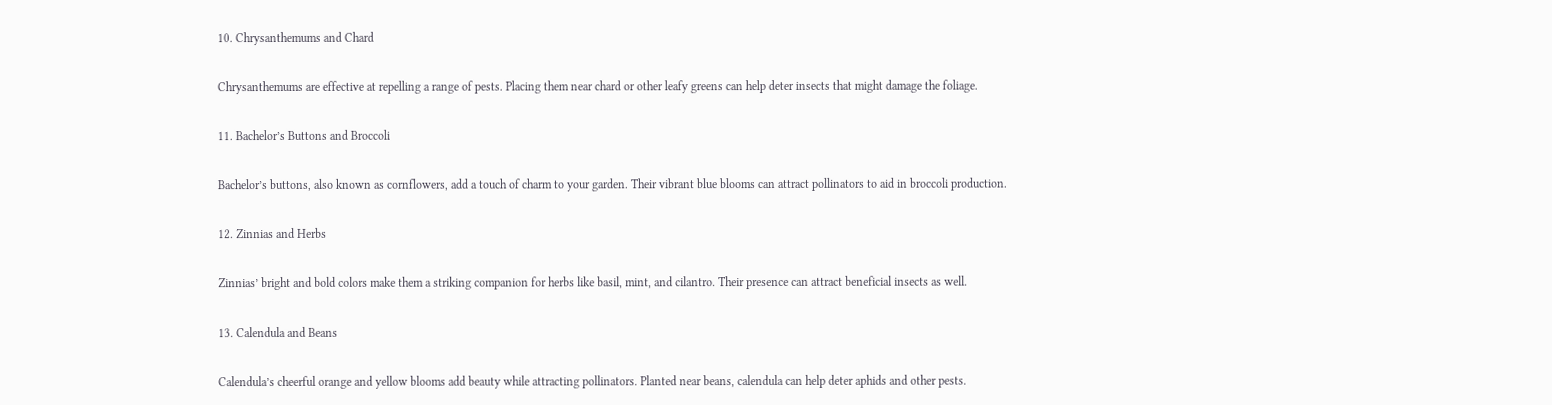10. Chrysanthemums and Chard

Chrysanthemums are effective at repelling a range of pests. Placing them near chard or other leafy greens can help deter insects that might damage the foliage.

11. Bachelor’s Buttons and Broccoli

Bachelor’s buttons, also known as cornflowers, add a touch of charm to your garden. Their vibrant blue blooms can attract pollinators to aid in broccoli production.

12. Zinnias and Herbs

Zinnias’ bright and bold colors make them a striking companion for herbs like basil, mint, and cilantro. Their presence can attract beneficial insects as well.

13. Calendula and Beans

Calendula’s cheerful orange and yellow blooms add beauty while attracting pollinators. Planted near beans, calendula can help deter aphids and other pests.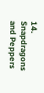14. Snapdragons and Peppers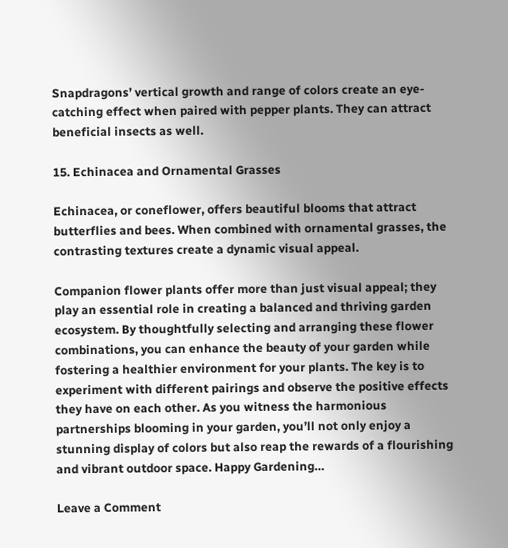Snapdragons’ vertical growth and range of colors create an eye-catching effect when paired with pepper plants. They can attract beneficial insects as well.

15. Echinacea and Ornamental Grasses

Echinacea, or coneflower, offers beautiful blooms that attract butterflies and bees. When combined with ornamental grasses, the contrasting textures create a dynamic visual appeal.

Companion flower plants offer more than just visual appeal; they play an essential role in creating a balanced and thriving garden ecosystem. By thoughtfully selecting and arranging these flower combinations, you can enhance the beauty of your garden while fostering a healthier environment for your plants. The key is to experiment with different pairings and observe the positive effects they have on each other. As you witness the harmonious partnerships blooming in your garden, you’ll not only enjoy a stunning display of colors but also reap the rewards of a flourishing and vibrant outdoor space. Happy Gardening…

Leave a Comment